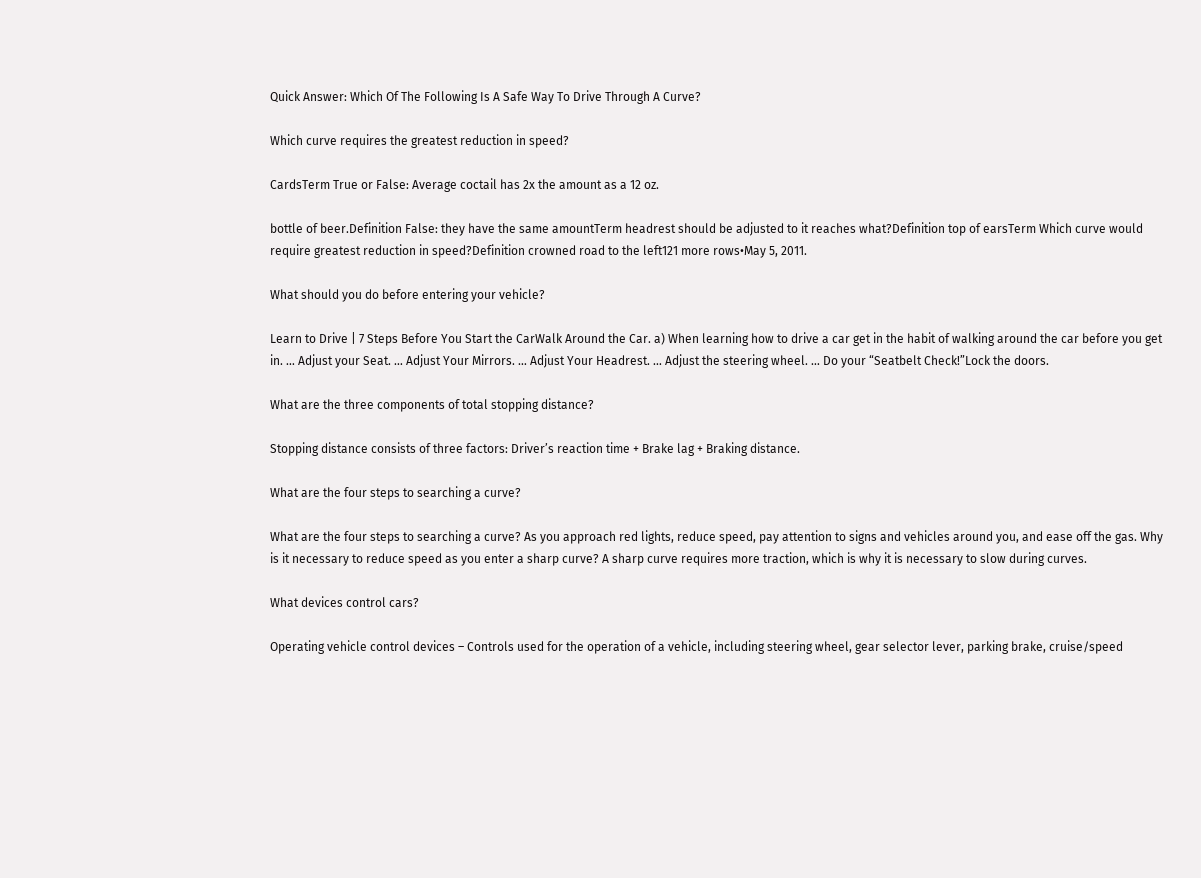Quick Answer: Which Of The Following Is A Safe Way To Drive Through A Curve?

Which curve requires the greatest reduction in speed?

CardsTerm True or False: Average coctail has 2x the amount as a 12 oz.

bottle of beer.Definition False: they have the same amountTerm headrest should be adjusted to it reaches what?Definition top of earsTerm Which curve would require greatest reduction in speed?Definition crowned road to the left121 more rows•May 5, 2011.

What should you do before entering your vehicle?

Learn to Drive | 7 Steps Before You Start the CarWalk Around the Car. a) When learning how to drive a car get in the habit of walking around the car before you get in. … Adjust your Seat. … Adjust Your Mirrors. … Adjust Your Headrest. … Adjust the steering wheel. … Do your “Seatbelt Check!”Lock the doors.

What are the three components of total stopping distance?

Stopping distance consists of three factors: Driver’s reaction time + Brake lag + Braking distance.

What are the four steps to searching a curve?

What are the four steps to searching a curve? As you approach red lights, reduce speed, pay attention to signs and vehicles around you, and ease off the gas. Why is it necessary to reduce speed as you enter a sharp curve? A sharp curve requires more traction, which is why it is necessary to slow during curves.

What devices control cars?

Operating vehicle control devices – Controls used for the operation of a vehicle, including steering wheel, gear selector lever, parking brake, cruise/speed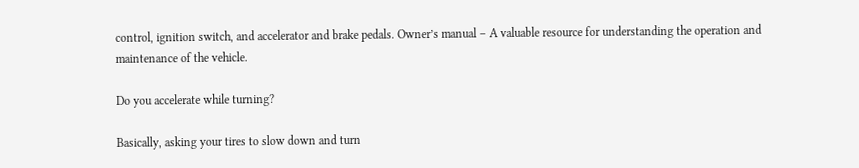control, ignition switch, and accelerator and brake pedals. Owner’s manual – A valuable resource for understanding the operation and maintenance of the vehicle.

Do you accelerate while turning?

Basically, asking your tires to slow down and turn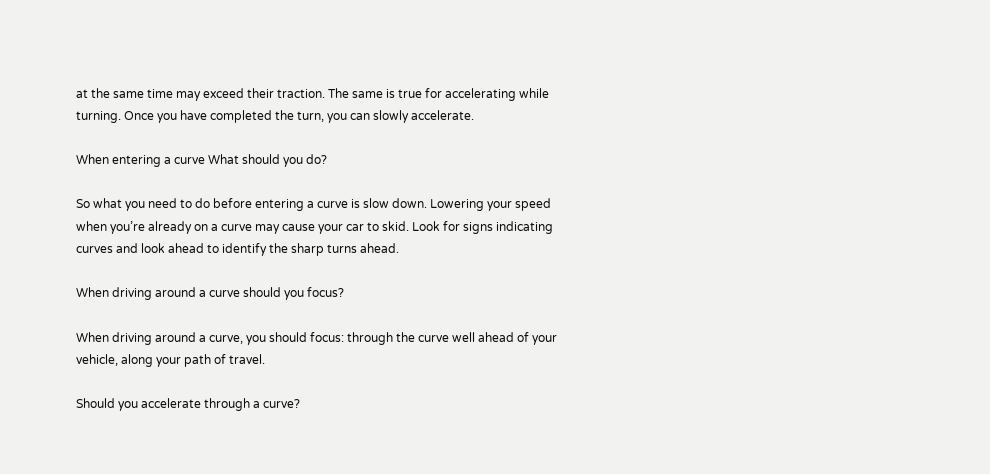at the same time may exceed their traction. The same is true for accelerating while turning. Once you have completed the turn, you can slowly accelerate.

When entering a curve What should you do?

So what you need to do before entering a curve is slow down. Lowering your speed when you’re already on a curve may cause your car to skid. Look for signs indicating curves and look ahead to identify the sharp turns ahead.

When driving around a curve should you focus?

When driving around a curve, you should focus: through the curve well ahead of your vehicle, along your path of travel.

Should you accelerate through a curve?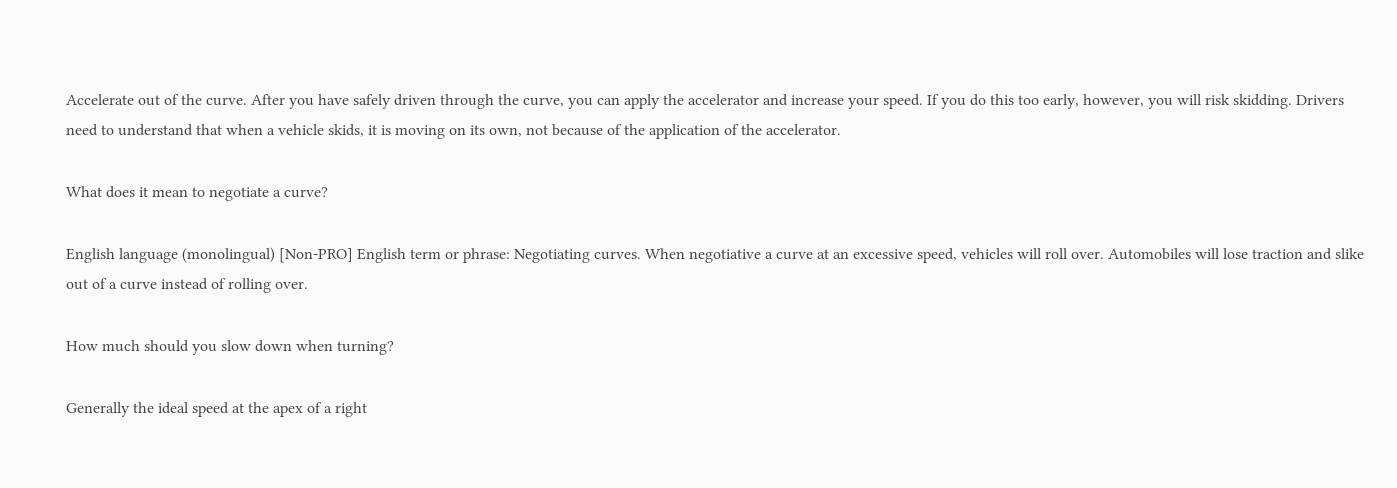Accelerate out of the curve. After you have safely driven through the curve, you can apply the accelerator and increase your speed. If you do this too early, however, you will risk skidding. Drivers need to understand that when a vehicle skids, it is moving on its own, not because of the application of the accelerator.

What does it mean to negotiate a curve?

English language (monolingual) [Non-PRO] English term or phrase: Negotiating curves. When negotiative a curve at an excessive speed, vehicles will roll over. Automobiles will lose traction and slike out of a curve instead of rolling over.

How much should you slow down when turning?

Generally the ideal speed at the apex of a right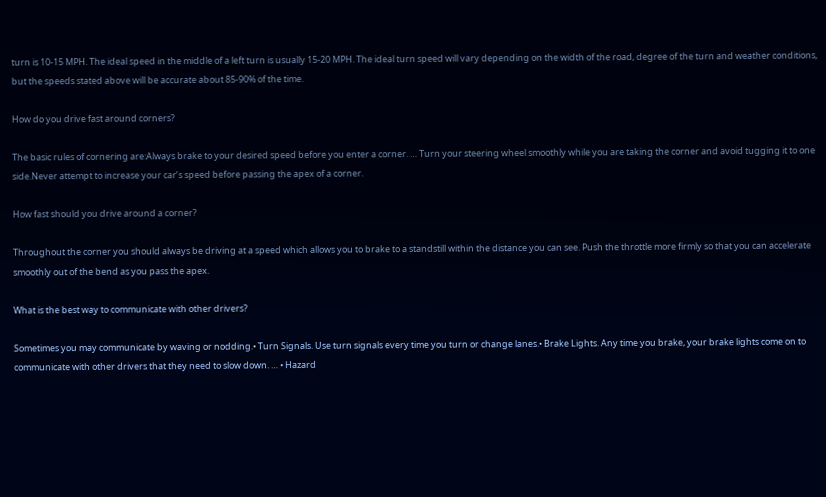turn is 10-15 MPH. The ideal speed in the middle of a left turn is usually 15-20 MPH. The ideal turn speed will vary depending on the width of the road, degree of the turn and weather conditions, but the speeds stated above will be accurate about 85-90% of the time.

How do you drive fast around corners?

The basic rules of cornering are:Always brake to your desired speed before you enter a corner. … Turn your steering wheel smoothly while you are taking the corner and avoid tugging it to one side.Never attempt to increase your car’s speed before passing the apex of a corner.

How fast should you drive around a corner?

Throughout the corner you should always be driving at a speed which allows you to brake to a standstill within the distance you can see. Push the throttle more firmly so that you can accelerate smoothly out of the bend as you pass the apex.

What is the best way to communicate with other drivers?

Sometimes you may communicate by waving or nodding.• Turn Signals. Use turn signals every time you turn or change lanes.• Brake Lights. Any time you brake, your brake lights come on to communicate with other drivers that they need to slow down. … • Hazard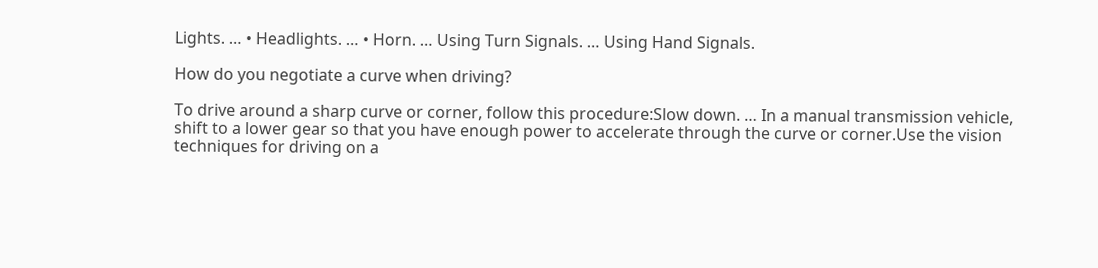Lights. … • Headlights. … • Horn. … Using Turn Signals. … Using Hand Signals.

How do you negotiate a curve when driving?

To drive around a sharp curve or corner, follow this procedure:Slow down. … In a manual transmission vehicle, shift to a lower gear so that you have enough power to accelerate through the curve or corner.Use the vision techniques for driving on a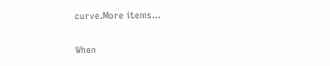curve.More items…

When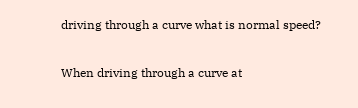driving through a curve what is normal speed?

When driving through a curve at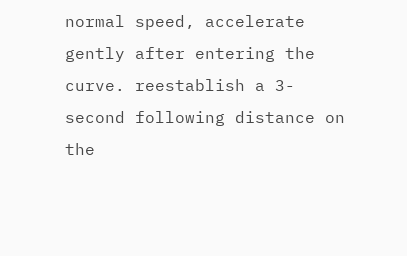normal speed, accelerate gently after entering the curve. reestablish a 3-second following distance on the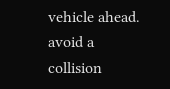vehicle ahead. avoid a collision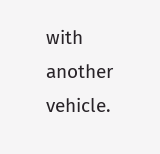with another vehicle.